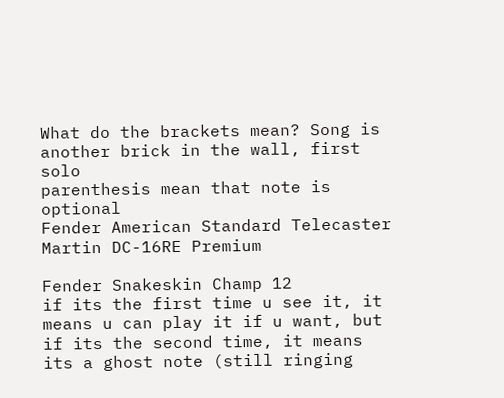What do the brackets mean? Song is another brick in the wall, first solo
parenthesis mean that note is optional
Fender American Standard Telecaster
Martin DC-16RE Premium

Fender Snakeskin Champ 12
if its the first time u see it, it means u can play it if u want, but if its the second time, it means its a ghost note (still ringing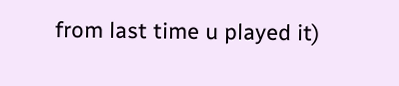from last time u played it)